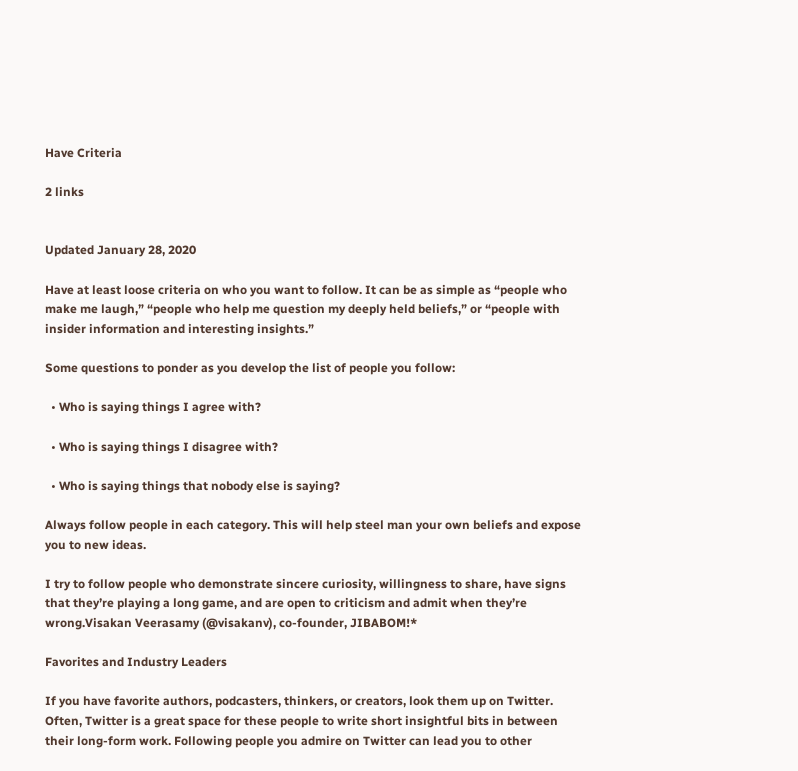Have Criteria

2 links


Updated January 28, 2020

Have at least loose criteria on who you want to follow. It can be as simple as “people who make me laugh,” “people who help me question my deeply held beliefs,” or “people with insider information and interesting insights.”

Some questions to ponder as you develop the list of people you follow:

  • Who is saying things I agree with?

  • Who is saying things I disagree with?

  • Who is saying things that nobody else is saying?

Always follow people in each category. This will help steel man your own beliefs and expose you to new ideas.

I try to follow people who demonstrate sincere curiosity, willingness to share, have signs that they’re playing a long game, and are open to criticism and admit when they’re wrong.Visakan Veerasamy (@visakanv), co-founder, JIBABOM!*

Favorites and Industry Leaders

If you have favorite authors, podcasters, thinkers, or creators, look them up on Twitter. Often, Twitter is a great space for these people to write short insightful bits in between their long-form work. Following people you admire on Twitter can lead you to other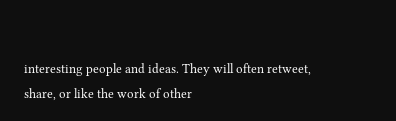interesting people and ideas. They will often retweet, share, or like the work of other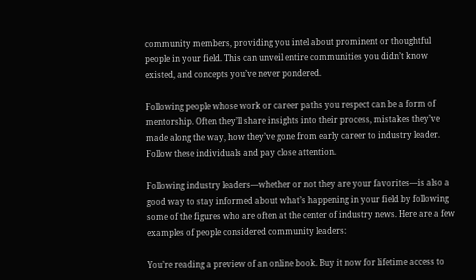community members, providing you intel about prominent or thoughtful people in your field. This can unveil entire communities you didn’t know existed, and concepts you’ve never pondered.

Following people whose work or career paths you respect can be a form of mentorship. Often they’ll share insights into their process, mistakes they’ve made along the way, how they’ve gone from early career to industry leader. Follow these individuals and pay close attention.

Following industry leaders—whether or not they are your favorites—is also a good way to stay informed about what’s happening in your field by following some of the figures who are often at the center of industry news. Here are a few examples of people considered community leaders:

You’re reading a preview of an online book. Buy it now for lifetime access to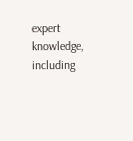expert knowledge, including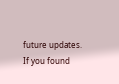future updates.
If you found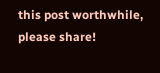this post worthwhile, please share!